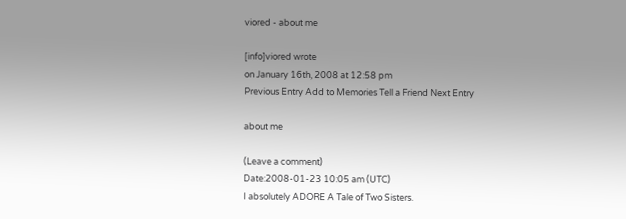viored - about me

[info]viored wrote
on January 16th, 2008 at 12:58 pm
Previous Entry Add to Memories Tell a Friend Next Entry

about me

(Leave a comment)
Date:2008-01-23 10:05 am (UTC)
I absolutely ADORE A Tale of Two Sisters.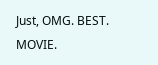Just, OMG. BEST. MOVIE.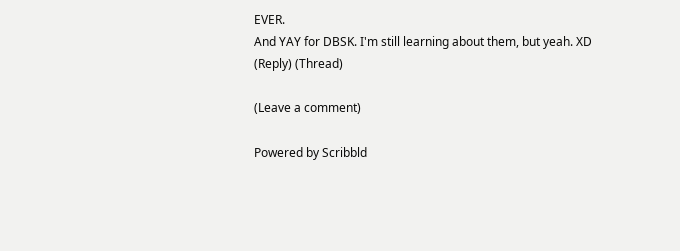EVER.
And YAY for DBSK. I'm still learning about them, but yeah. XD
(Reply) (Thread)

(Leave a comment)

Powered by Scribbld